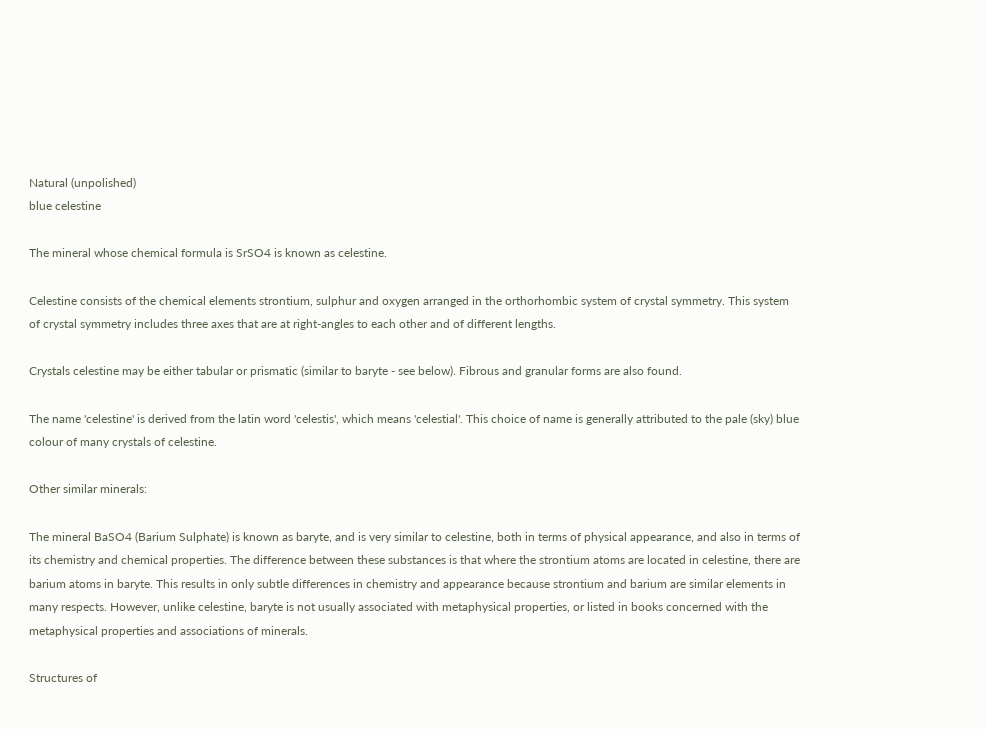Natural (unpolished)
blue celestine

The mineral whose chemical formula is SrSO4 is known as celestine.

Celestine consists of the chemical elements strontium, sulphur and oxygen arranged in the orthorhombic system of crystal symmetry. This system of crystal symmetry includes three axes that are at right-angles to each other and of different lengths.

Crystals celestine may be either tabular or prismatic (similar to baryte - see below). Fibrous and granular forms are also found.

The name 'celestine' is derived from the latin word 'celestis', which means 'celestial'. This choice of name is generally attributed to the pale (sky) blue colour of many crystals of celestine.

Other similar minerals:

The mineral BaSO4 (Barium Sulphate) is known as baryte, and is very similar to celestine, both in terms of physical appearance, and also in terms of its chemistry and chemical properties. The difference between these substances is that where the strontium atoms are located in celestine, there are barium atoms in baryte. This results in only subtle differences in chemistry and appearance because strontium and barium are similar elements in many respects. However, unlike celestine, baryte is not usually associated with metaphysical properties, or listed in books concerned with the metaphysical properties and associations of minerals.

Structures of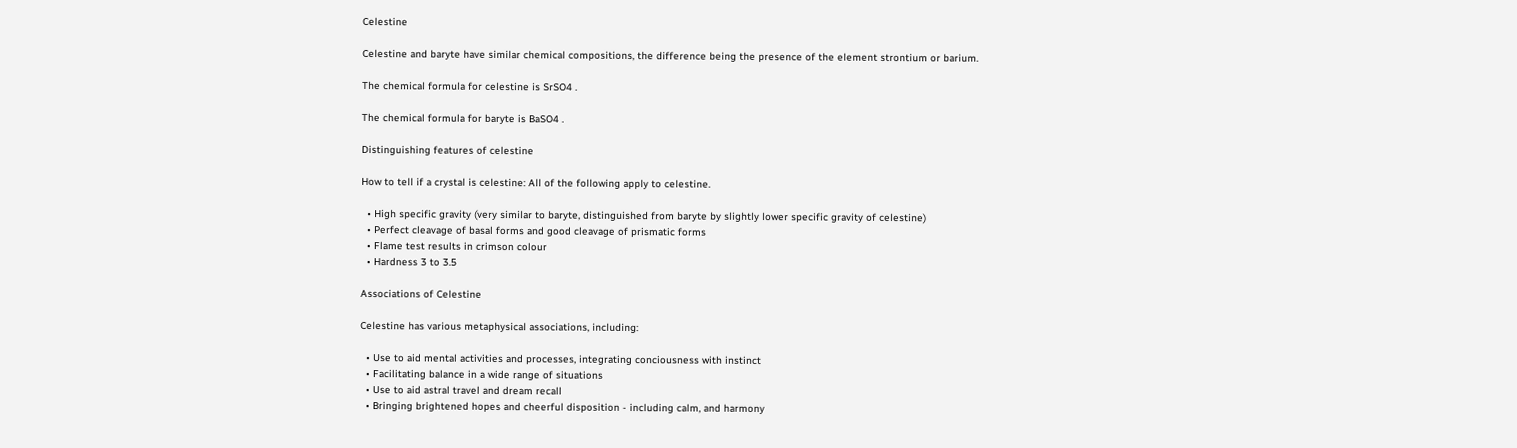Celestine

Celestine and baryte have similar chemical compositions, the difference being the presence of the element strontium or barium.

The chemical formula for celestine is SrSO4 .

The chemical formula for baryte is BaSO4 .

Distinguishing features of celestine

How to tell if a crystal is celestine: All of the following apply to celestine.

  • High specific gravity (very similar to baryte, distinguished from baryte by slightly lower specific gravity of celestine)
  • Perfect cleavage of basal forms and good cleavage of prismatic forms
  • Flame test results in crimson colour
  • Hardness 3 to 3.5

Associations of Celestine

Celestine has various metaphysical associations, including:

  • Use to aid mental activities and processes, integrating conciousness with instinct
  • Facilitating balance in a wide range of situations
  • Use to aid astral travel and dream recall
  • Bringing brightened hopes and cheerful disposition - including calm, and harmony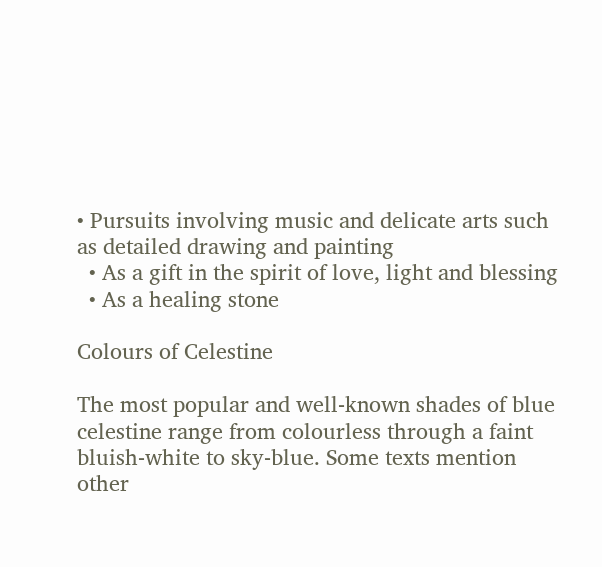• Pursuits involving music and delicate arts such as detailed drawing and painting
  • As a gift in the spirit of love, light and blessing
  • As a healing stone

Colours of Celestine

The most popular and well-known shades of blue celestine range from colourless through a faint bluish-white to sky-blue. Some texts mention other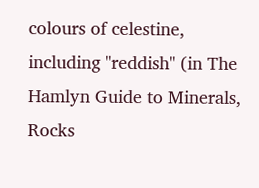colours of celestine, including "reddish" (in The Hamlyn Guide to Minerals, Rocks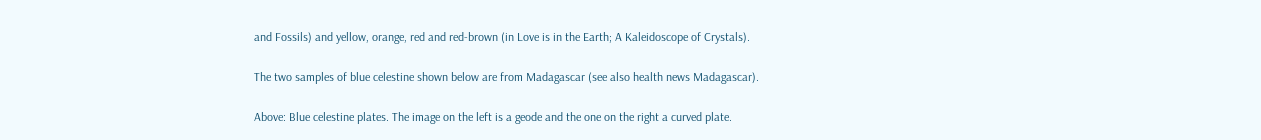and Fossils) and yellow, orange, red and red-brown (in Love is in the Earth; A Kaleidoscope of Crystals).

The two samples of blue celestine shown below are from Madagascar (see also health news Madagascar).

Above: Blue celestine plates. The image on the left is a geode and the one on the right a curved plate.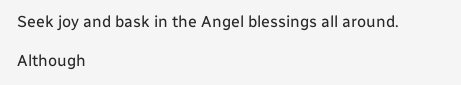Seek joy and bask in the Angel blessings all around.

Although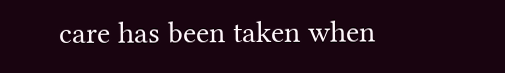care has been taken when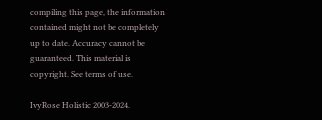compiling this page, the information contained might not be completely up to date. Accuracy cannot be guaranteed. This material is copyright. See terms of use.

IvyRose Holistic 2003-2024.